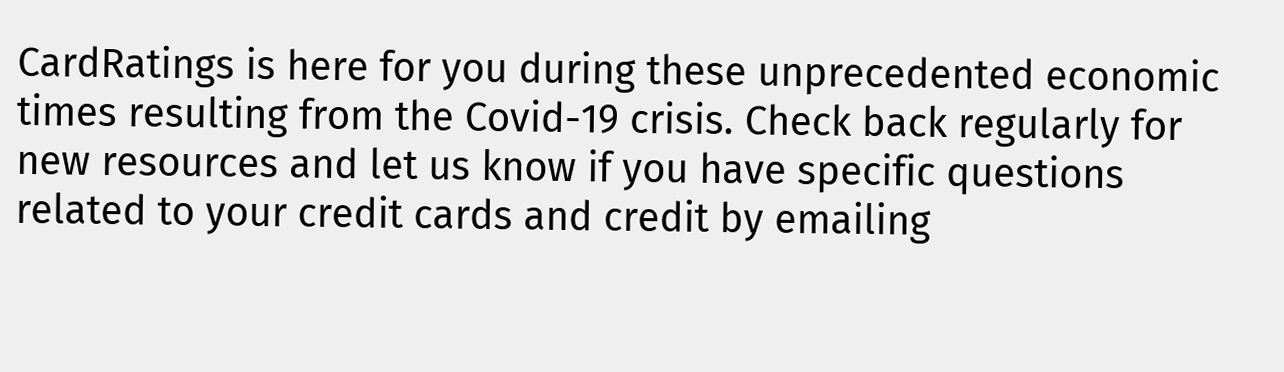CardRatings is here for you during these unprecedented economic times resulting from the Covid-19 crisis. Check back regularly for new resources and let us know if you have specific questions related to your credit cards and credit by emailing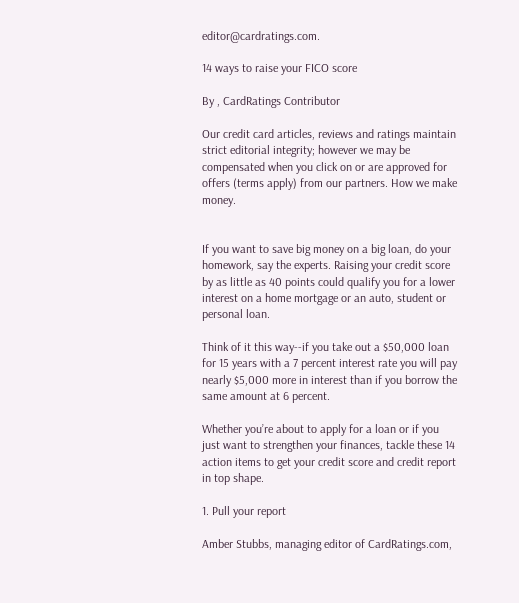editor@cardratings.com.

14 ways to raise your FICO score

By , CardRatings Contributor

Our credit card articles, reviews and ratings maintain strict editorial integrity; however we may be compensated when you click on or are approved for offers (terms apply) from our partners. How we make money.


If you want to save big money on a big loan, do your homework, say the experts. Raising your credit score by as little as 40 points could qualify you for a lower interest on a home mortgage or an auto, student or personal loan.

Think of it this way--if you take out a $50,000 loan for 15 years with a 7 percent interest rate you will pay nearly $5,000 more in interest than if you borrow the same amount at 6 percent.

Whether you’re about to apply for a loan or if you just want to strengthen your finances, tackle these 14 action items to get your credit score and credit report in top shape.

1. Pull your report

Amber Stubbs, managing editor of CardRatings.com,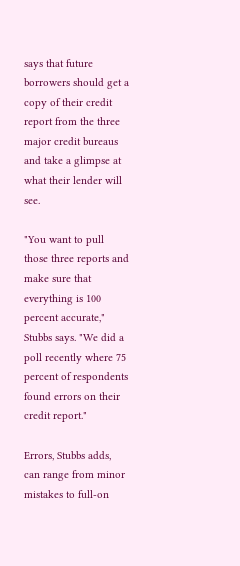says that future borrowers should get a copy of their credit report from the three major credit bureaus and take a glimpse at what their lender will see.

"You want to pull those three reports and make sure that everything is 100 percent accurate," Stubbs says. "We did a poll recently where 75 percent of respondents found errors on their credit report."

Errors, Stubbs adds, can range from minor mistakes to full-on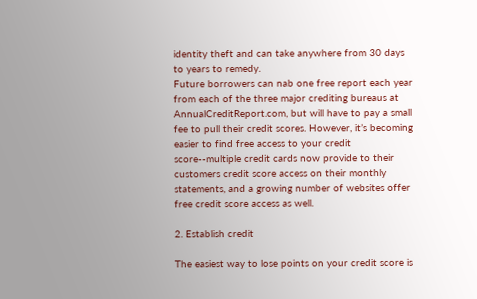identity theft and can take anywhere from 30 days to years to remedy.
Future borrowers can nab one free report each year from each of the three major crediting bureaus at AnnualCreditReport.com, but will have to pay a small fee to pull their credit scores. However, it’s becoming easier to find free access to your credit score--multiple credit cards now provide to their customers credit score access on their monthly statements, and a growing number of websites offer free credit score access as well.

2. Establish credit

The easiest way to lose points on your credit score is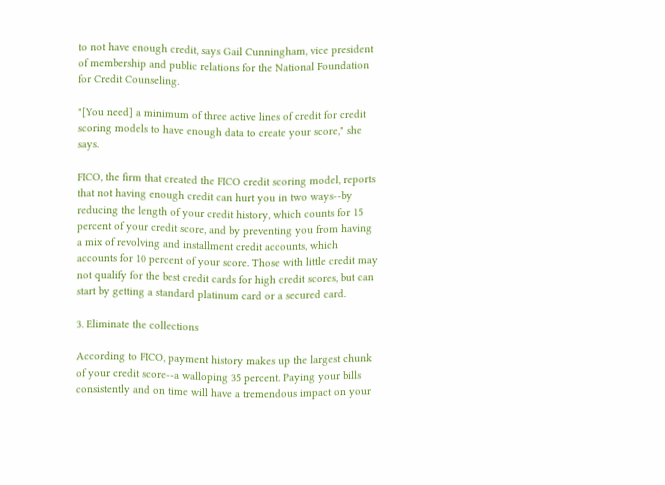to not have enough credit, says Gail Cunningham, vice president of membership and public relations for the National Foundation for Credit Counseling.

"[You need] a minimum of three active lines of credit for credit scoring models to have enough data to create your score," she says.

FICO, the firm that created the FICO credit scoring model, reports that not having enough credit can hurt you in two ways--by reducing the length of your credit history, which counts for 15 percent of your credit score, and by preventing you from having a mix of revolving and installment credit accounts, which accounts for 10 percent of your score. Those with little credit may not qualify for the best credit cards for high credit scores, but can start by getting a standard platinum card or a secured card.

3. Eliminate the collections

According to FICO, payment history makes up the largest chunk of your credit score--a walloping 35 percent. Paying your bills consistently and on time will have a tremendous impact on your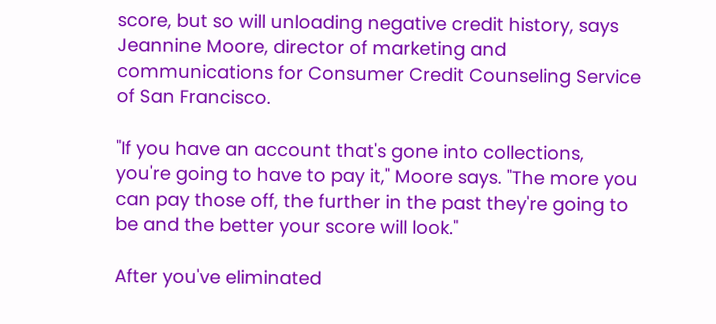score, but so will unloading negative credit history, says Jeannine Moore, director of marketing and communications for Consumer Credit Counseling Service of San Francisco.

"If you have an account that's gone into collections, you're going to have to pay it," Moore says. "The more you can pay those off, the further in the past they're going to be and the better your score will look."

After you've eliminated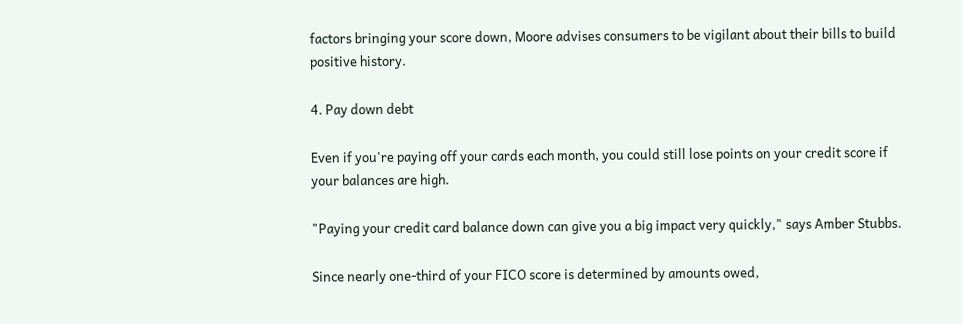factors bringing your score down, Moore advises consumers to be vigilant about their bills to build positive history.

4. Pay down debt

Even if you're paying off your cards each month, you could still lose points on your credit score if your balances are high.

"Paying your credit card balance down can give you a big impact very quickly," says Amber Stubbs.

Since nearly one-third of your FICO score is determined by amounts owed,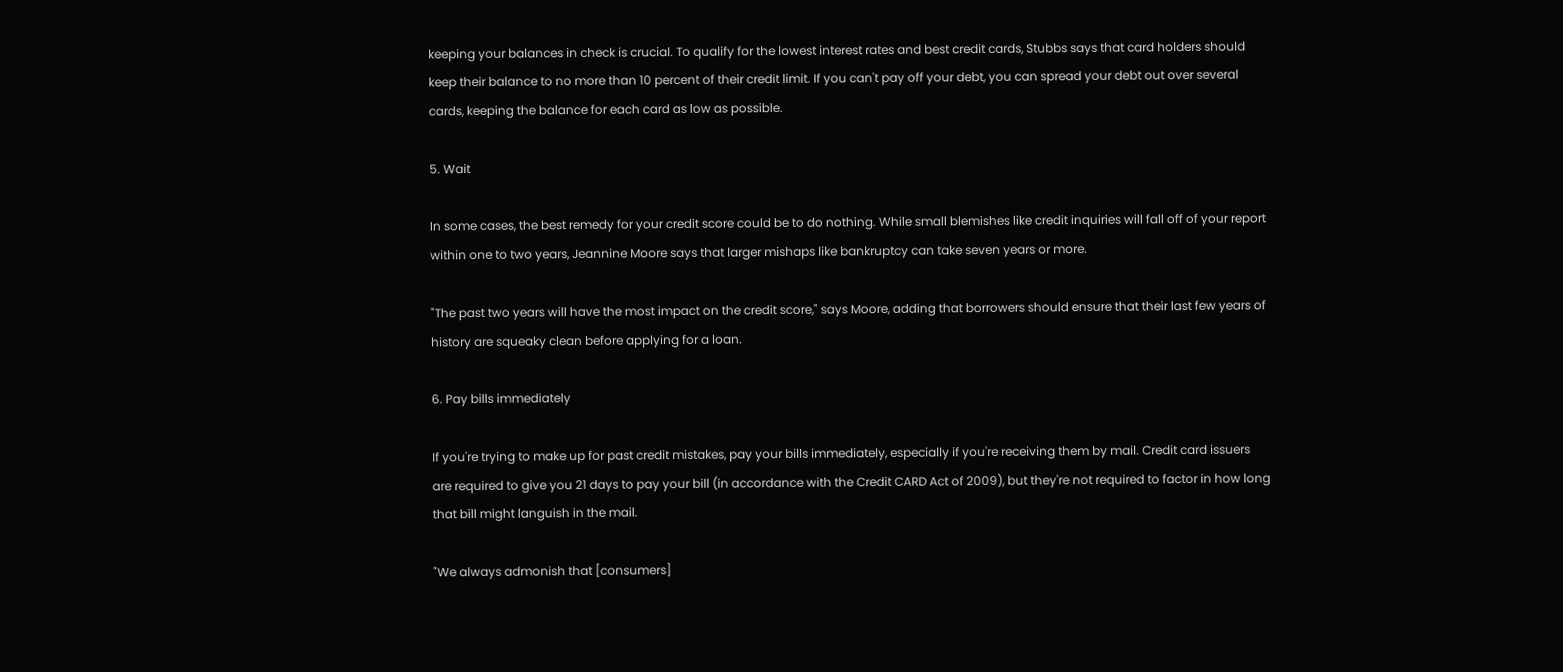keeping your balances in check is crucial. To qualify for the lowest interest rates and best credit cards, Stubbs says that card holders should keep their balance to no more than 10 percent of their credit limit. If you can't pay off your debt, you can spread your debt out over several cards, keeping the balance for each card as low as possible.

5. Wait

In some cases, the best remedy for your credit score could be to do nothing. While small blemishes like credit inquiries will fall off of your report within one to two years, Jeannine Moore says that larger mishaps like bankruptcy can take seven years or more.

"The past two years will have the most impact on the credit score," says Moore, adding that borrowers should ensure that their last few years of history are squeaky clean before applying for a loan.

6. Pay bills immediately

If you're trying to make up for past credit mistakes, pay your bills immediately, especially if you're receiving them by mail. Credit card issuers are required to give you 21 days to pay your bill (in accordance with the Credit CARD Act of 2009), but they're not required to factor in how long that bill might languish in the mail.

"We always admonish that [consumers]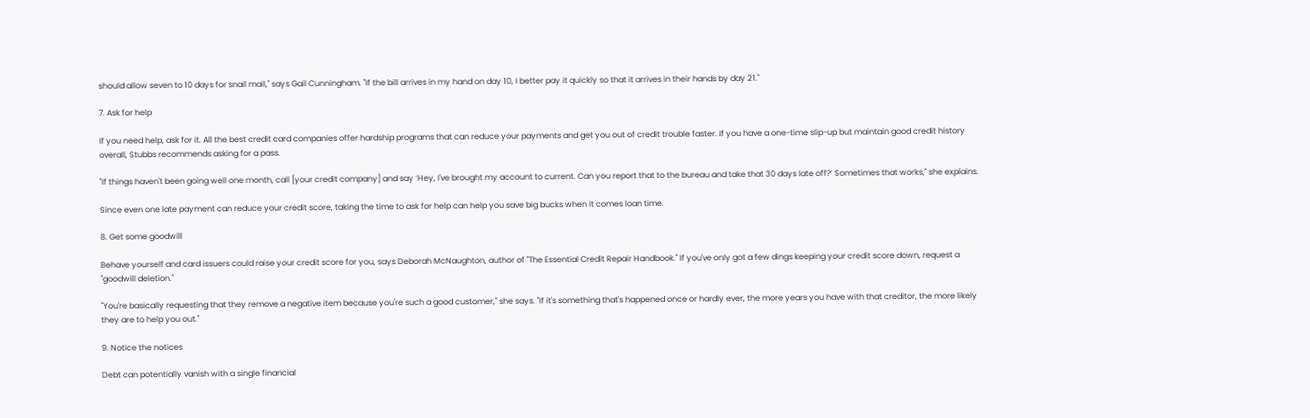should allow seven to 10 days for snail mail," says Gail Cunningham. "If the bill arrives in my hand on day 10, I better pay it quickly so that it arrives in their hands by day 21."

7. Ask for help

If you need help, ask for it. All the best credit card companies offer hardship programs that can reduce your payments and get you out of credit trouble faster. If you have a one-time slip-up but maintain good credit history overall, Stubbs recommends asking for a pass.

"If things haven't been going well one month, call [your credit company] and say ‘Hey, I've brought my account to current. Can you report that to the bureau and take that 30 days late off?’ Sometimes that works," she explains.

Since even one late payment can reduce your credit score, taking the time to ask for help can help you save big bucks when it comes loan time.

8. Get some goodwill

Behave yourself and card issuers could raise your credit score for you, says Deborah McNaughton, author of "The Essential Credit Repair Handbook." If you've only got a few dings keeping your credit score down, request a "goodwill deletion."

"You're basically requesting that they remove a negative item because you're such a good customer," she says. "If it's something that's happened once or hardly ever, the more years you have with that creditor, the more likely they are to help you out."

9. Notice the notices

Debt can potentially vanish with a single financial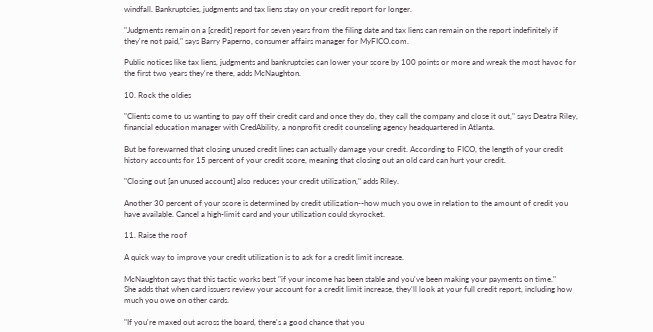windfall. Bankruptcies, judgments and tax liens stay on your credit report for longer.

"Judgments remain on a [credit] report for seven years from the filing date and tax liens can remain on the report indefinitely if they're not paid," says Barry Paperno, consumer affairs manager for MyFICO.com.

Public notices like tax liens, judgments and bankruptcies can lower your score by 100 points or more and wreak the most havoc for the first two years they're there, adds McNaughton.

10. Rock the oldies

"Clients come to us wanting to pay off their credit card and once they do, they call the company and close it out," says Deatra Riley, financial education manager with CredAbility, a nonprofit credit counseling agency headquartered in Atlanta.

But be forewarned that closing unused credit lines can actually damage your credit. According to FICO, the length of your credit history accounts for 15 percent of your credit score, meaning that closing out an old card can hurt your credit.

"Closing out [an unused account] also reduces your credit utilization," adds Riley.

Another 30 percent of your score is determined by credit utilization--how much you owe in relation to the amount of credit you have available. Cancel a high-limit card and your utilization could skyrocket.

11. Raise the roof

A quick way to improve your credit utilization is to ask for a credit limit increase.

McNaughton says that this tactic works best "if your income has been stable and you've been making your payments on time."
She adds that when card issuers review your account for a credit limit increase, they'll look at your full credit report, including how much you owe on other cards.

"If you're maxed out across the board, there's a good chance that you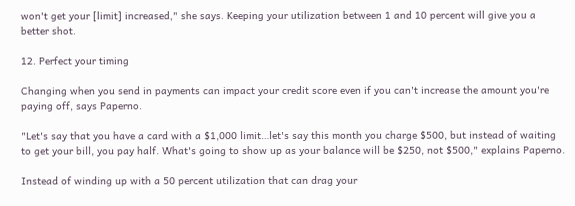won't get your [limit] increased," she says. Keeping your utilization between 1 and 10 percent will give you a better shot.

12. Perfect your timing

Changing when you send in payments can impact your credit score even if you can't increase the amount you're paying off, says Paperno.

"Let's say that you have a card with a $1,000 limit…let's say this month you charge $500, but instead of waiting to get your bill, you pay half. What's going to show up as your balance will be $250, not $500," explains Paperno.

Instead of winding up with a 50 percent utilization that can drag your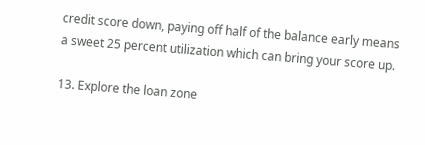credit score down, paying off half of the balance early means a sweet 25 percent utilization which can bring your score up.

13. Explore the loan zone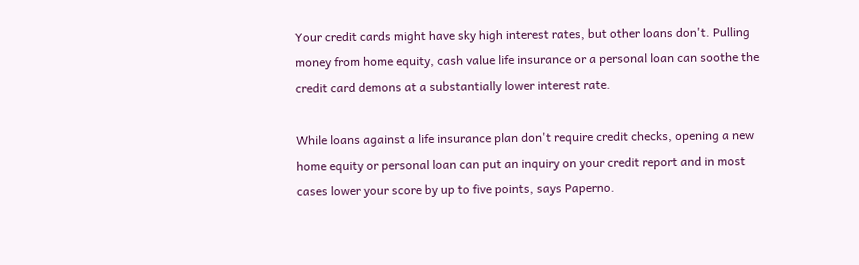Your credit cards might have sky high interest rates, but other loans don't. Pulling money from home equity, cash value life insurance or a personal loan can soothe the credit card demons at a substantially lower interest rate.

While loans against a life insurance plan don't require credit checks, opening a new home equity or personal loan can put an inquiry on your credit report and in most cases lower your score by up to five points, says Paperno.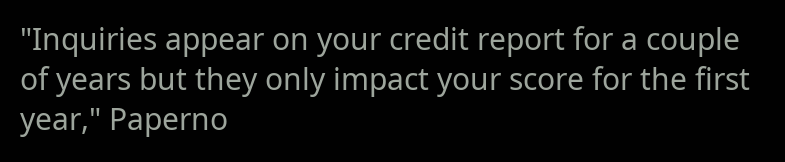"Inquiries appear on your credit report for a couple of years but they only impact your score for the first year," Paperno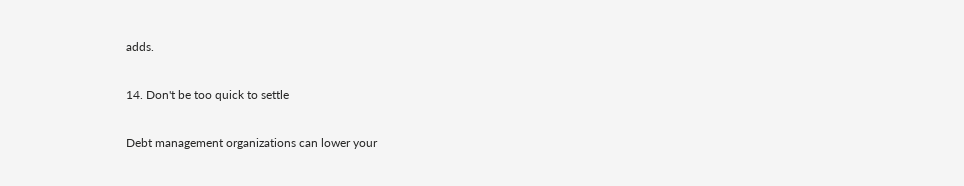adds.

14. Don't be too quick to settle

Debt management organizations can lower your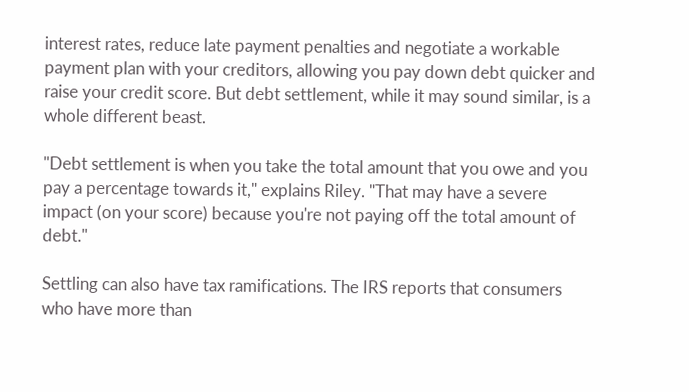interest rates, reduce late payment penalties and negotiate a workable payment plan with your creditors, allowing you pay down debt quicker and raise your credit score. But debt settlement, while it may sound similar, is a whole different beast.

"Debt settlement is when you take the total amount that you owe and you pay a percentage towards it," explains Riley. "That may have a severe impact (on your score) because you're not paying off the total amount of debt."

Settling can also have tax ramifications. The IRS reports that consumers who have more than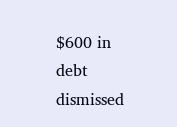$600 in debt dismissed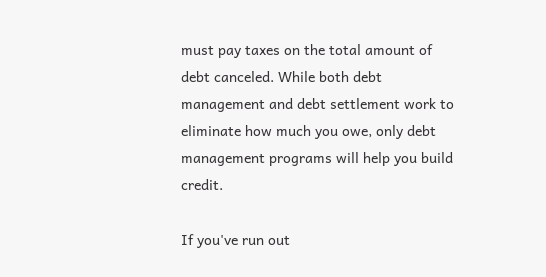must pay taxes on the total amount of debt canceled. While both debt management and debt settlement work to eliminate how much you owe, only debt management programs will help you build credit.

If you've run out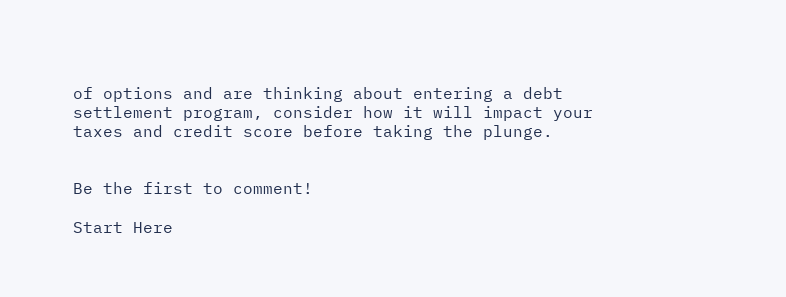of options and are thinking about entering a debt settlement program, consider how it will impact your taxes and credit score before taking the plunge.


Be the first to comment!

Start Here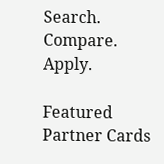Search. Compare. Apply.

Featured Partner Cards